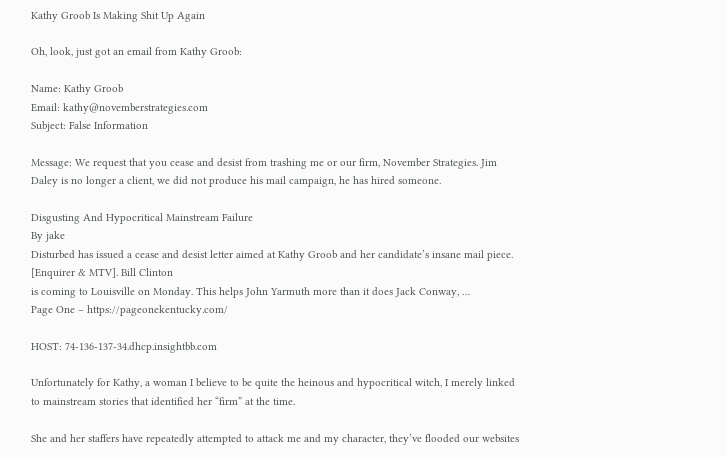Kathy Groob Is Making Shit Up Again

Oh, look, just got an email from Kathy Groob:

Name: Kathy Groob
Email: kathy@novemberstrategies.com
Subject: False Information

Message: We request that you cease and desist from trashing me or our firm, November Strategies. Jim Daley is no longer a client, we did not produce his mail campaign, he has hired someone.

Disgusting And Hypocritical Mainstream Failure
By jake
Disturbed has issued a cease and desist letter aimed at Kathy Groob and her candidate’s insane mail piece. [Enquirer & MTV]. Bill Clinton
is coming to Louisville on Monday. This helps John Yarmuth more than it does Jack Conway, …
Page One – https://pageonekentucky.com/

HOST: 74-136-137-34.dhcp.insightbb.com

Unfortunately for Kathy, a woman I believe to be quite the heinous and hypocritical witch, I merely linked to mainstream stories that identified her “firm” at the time.

She and her staffers have repeatedly attempted to attack me and my character, they’ve flooded our websites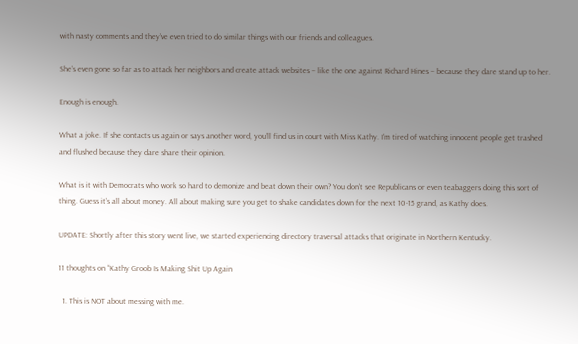with nasty comments and they’ve even tried to do similar things with our friends and colleagues.

She’s even gone so far as to attack her neighbors and create attack websites – like the one against Richard Hines – because they dare stand up to her.

Enough is enough.

What a joke. If she contacts us again or says another word, you’ll find us in court with Miss Kathy. I’m tired of watching innocent people get trashed and flushed because they dare share their opinion.

What is it with Democrats who work so hard to demonize and beat down their own? You don’t see Republicans or even teabaggers doing this sort of thing. Guess it’s all about money. All about making sure you get to shake candidates down for the next 10-15 grand, as Kathy does.

UPDATE: Shortly after this story went live, we started experiencing directory traversal attacks that originate in Northern Kentucky.

11 thoughts on “Kathy Groob Is Making Shit Up Again

  1. This is NOT about messing with me.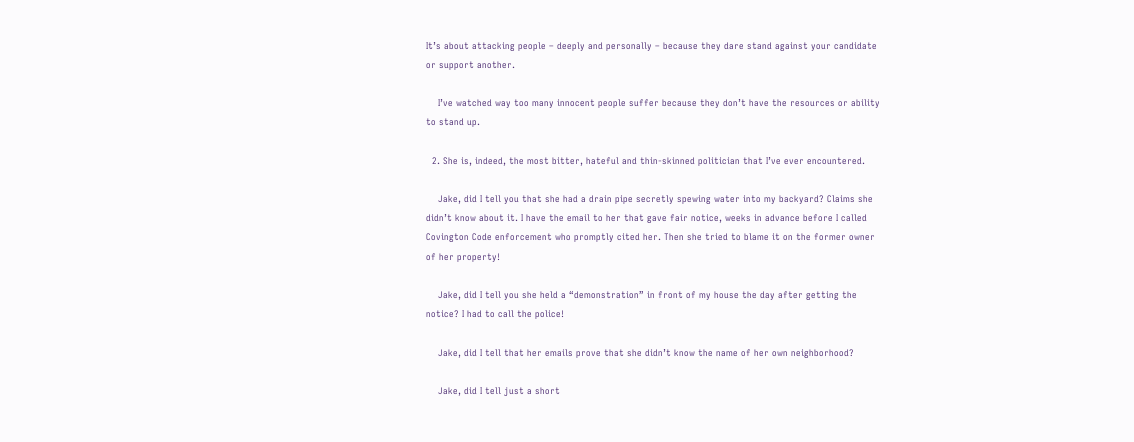It’s about attacking people – deeply and personally – because they dare stand against your candidate or support another.

    I’ve watched way too many innocent people suffer because they don’t have the resources or ability to stand up.

  2. She is, indeed, the most bitter, hateful and thin-skinned politician that I’ve ever encountered.

    Jake, did I tell you that she had a drain pipe secretly spewing water into my backyard? Claims she didn’t know about it. I have the email to her that gave fair notice, weeks in advance before I called Covington Code enforcement who promptly cited her. Then she tried to blame it on the former owner of her property!

    Jake, did I tell you she held a “demonstration” in front of my house the day after getting the notice? I had to call the police!

    Jake, did I tell that her emails prove that she didn’t know the name of her own neighborhood?

    Jake, did I tell just a short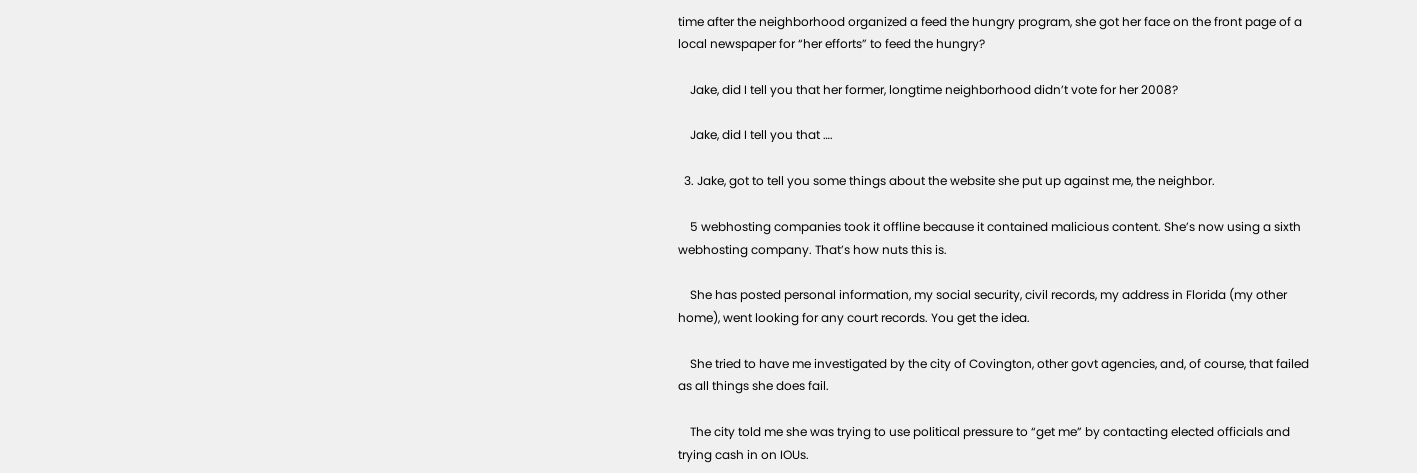time after the neighborhood organized a feed the hungry program, she got her face on the front page of a local newspaper for “her efforts” to feed the hungry?

    Jake, did I tell you that her former, longtime neighborhood didn’t vote for her 2008?

    Jake, did I tell you that ….

  3. Jake, got to tell you some things about the website she put up against me, the neighbor.

    5 webhosting companies took it offline because it contained malicious content. She’s now using a sixth webhosting company. That’s how nuts this is.

    She has posted personal information, my social security, civil records, my address in Florida (my other home), went looking for any court records. You get the idea.

    She tried to have me investigated by the city of Covington, other govt agencies, and, of course, that failed as all things she does fail.

    The city told me she was trying to use political pressure to “get me” by contacting elected officials and trying cash in on IOUs.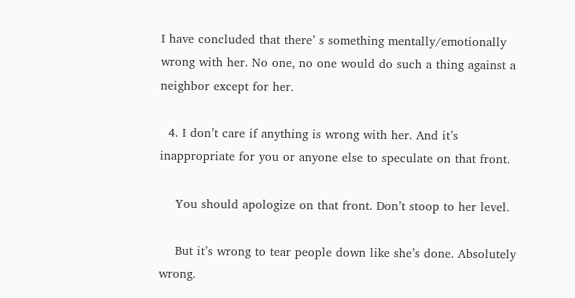I have concluded that there’ s something mentally/emotionally wrong with her. No one, no one would do such a thing against a neighbor except for her.

  4. I don’t care if anything is wrong with her. And it’s inappropriate for you or anyone else to speculate on that front.

    You should apologize on that front. Don’t stoop to her level.

    But it’s wrong to tear people down like she’s done. Absolutely wrong.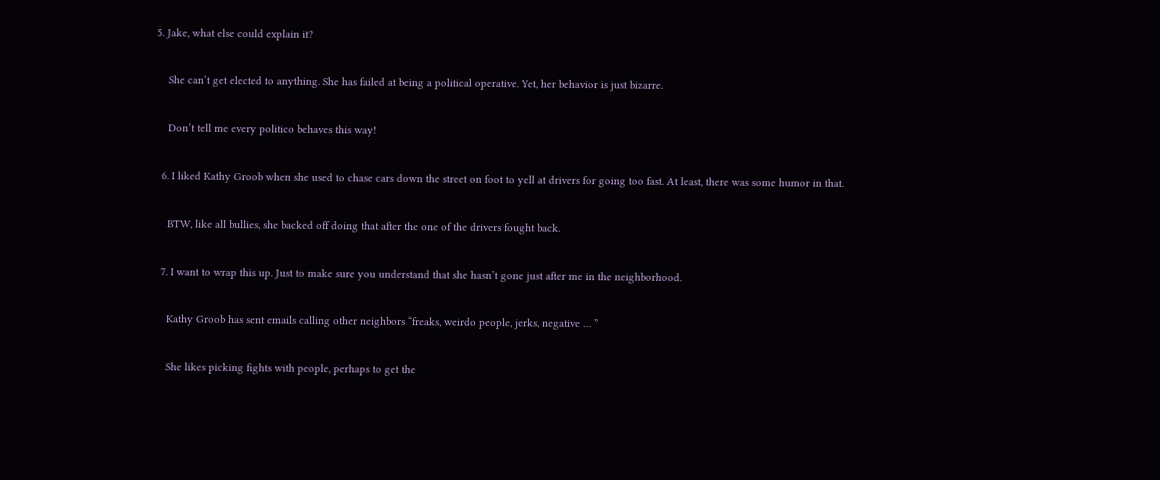5. Jake, what else could explain it?

    She can’t get elected to anything. She has failed at being a political operative. Yet, her behavior is just bizarre.

    Don’t tell me every politico behaves this way!

  6. I liked Kathy Groob when she used to chase cars down the street on foot to yell at drivers for going too fast. At least, there was some humor in that.

    BTW, like all bullies, she backed off doing that after the one of the drivers fought back.

  7. I want to wrap this up. Just to make sure you understand that she hasn’t gone just after me in the neighborhood.

    Kathy Groob has sent emails calling other neighbors “freaks, weirdo people, jerks, negative … ”

    She likes picking fights with people, perhaps to get the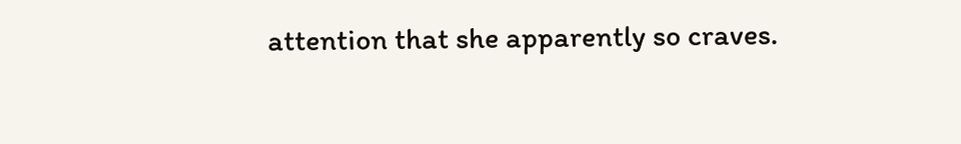attention that she apparently so craves.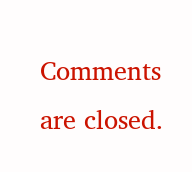Comments are closed.